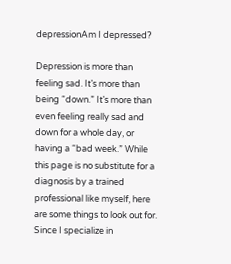depressionAm I depressed?

Depression is more than feeling sad. It’s more than being “down.” It’s more than even feeling really sad and down for a whole day, or having a “bad week.” While this page is no substitute for a diagnosis by a trained professional like myself, here are some things to look out for. Since I specialize in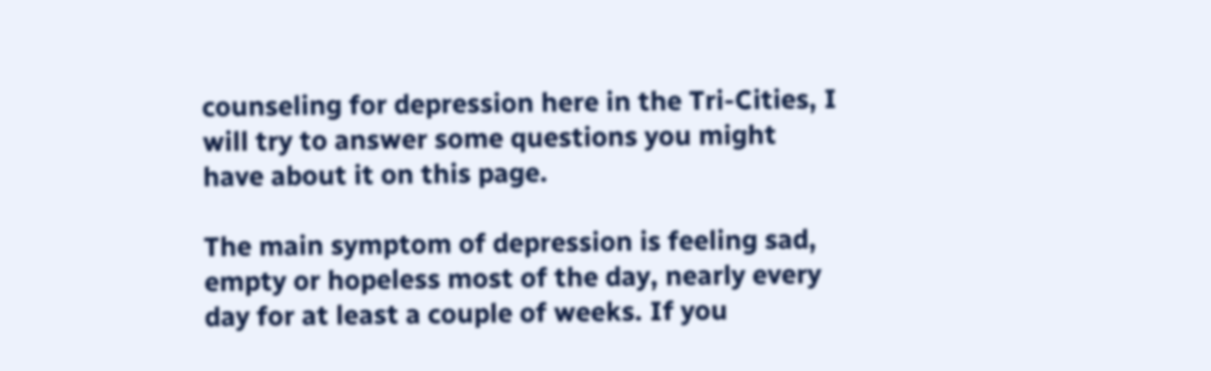counseling for depression here in the Tri-Cities, I will try to answer some questions you might have about it on this page.

The main symptom of depression is feeling sad, empty or hopeless most of the day, nearly every day for at least a couple of weeks. If you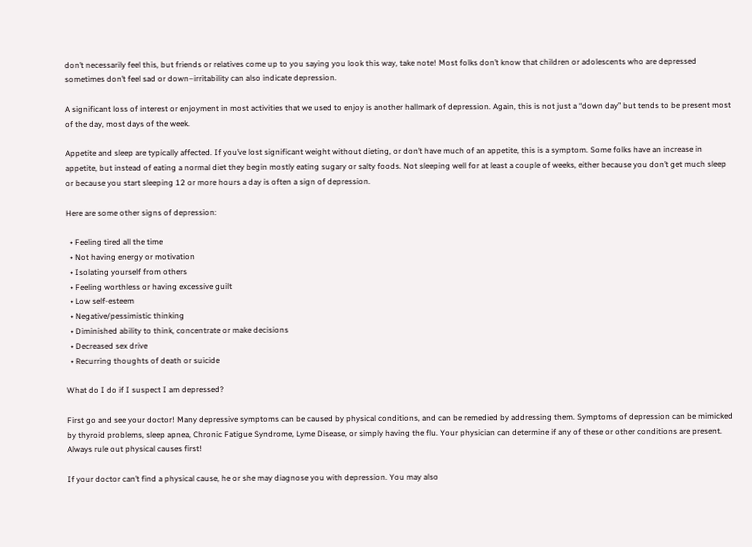don’t necessarily feel this, but friends or relatives come up to you saying you look this way, take note! Most folks don’t know that children or adolescents who are depressed sometimes don’t feel sad or down–irritability can also indicate depression.

A significant loss of interest or enjoyment in most activities that we used to enjoy is another hallmark of depression. Again, this is not just a “down day” but tends to be present most of the day, most days of the week.

Appetite and sleep are typically affected. If you’ve lost significant weight without dieting, or don’t have much of an appetite, this is a symptom. Some folks have an increase in appetite, but instead of eating a normal diet they begin mostly eating sugary or salty foods. Not sleeping well for at least a couple of weeks, either because you don’t get much sleep or because you start sleeping 12 or more hours a day is often a sign of depression.

Here are some other signs of depression:

  • Feeling tired all the time
  • Not having energy or motivation
  • Isolating yourself from others
  • Feeling worthless or having excessive guilt
  • Low self-esteem
  • Negative/pessimistic thinking
  • Diminished ability to think, concentrate or make decisions
  • Decreased sex drive
  • Recurring thoughts of death or suicide

What do I do if I suspect I am depressed?

First go and see your doctor! Many depressive symptoms can be caused by physical conditions, and can be remedied by addressing them. Symptoms of depression can be mimicked by thyroid problems, sleep apnea, Chronic Fatigue Syndrome, Lyme Disease, or simply having the flu. Your physician can determine if any of these or other conditions are present. Always rule out physical causes first!

If your doctor can’t find a physical cause, he or she may diagnose you with depression. You may also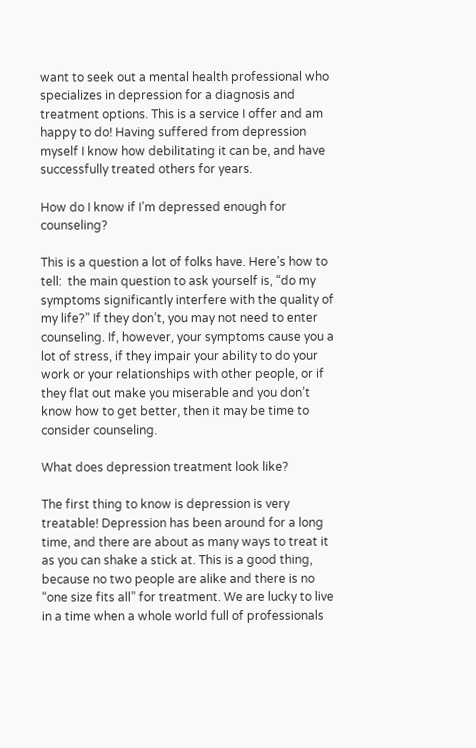want to seek out a mental health professional who specializes in depression for a diagnosis and treatment options. This is a service I offer and am happy to do! Having suffered from depression myself I know how debilitating it can be, and have successfully treated others for years.

How do I know if I’m depressed enough for counseling?

This is a question a lot of folks have. Here’s how to tell:  the main question to ask yourself is, “do my symptoms significantly interfere with the quality of my life?” If they don’t, you may not need to enter counseling. If, however, your symptoms cause you a lot of stress, if they impair your ability to do your work or your relationships with other people, or if they flat out make you miserable and you don’t know how to get better, then it may be time to consider counseling.

What does depression treatment look like?

The first thing to know is depression is very treatable! Depression has been around for a long time, and there are about as many ways to treat it as you can shake a stick at. This is a good thing, because no two people are alike and there is no “one size fits all” for treatment. We are lucky to live in a time when a whole world full of professionals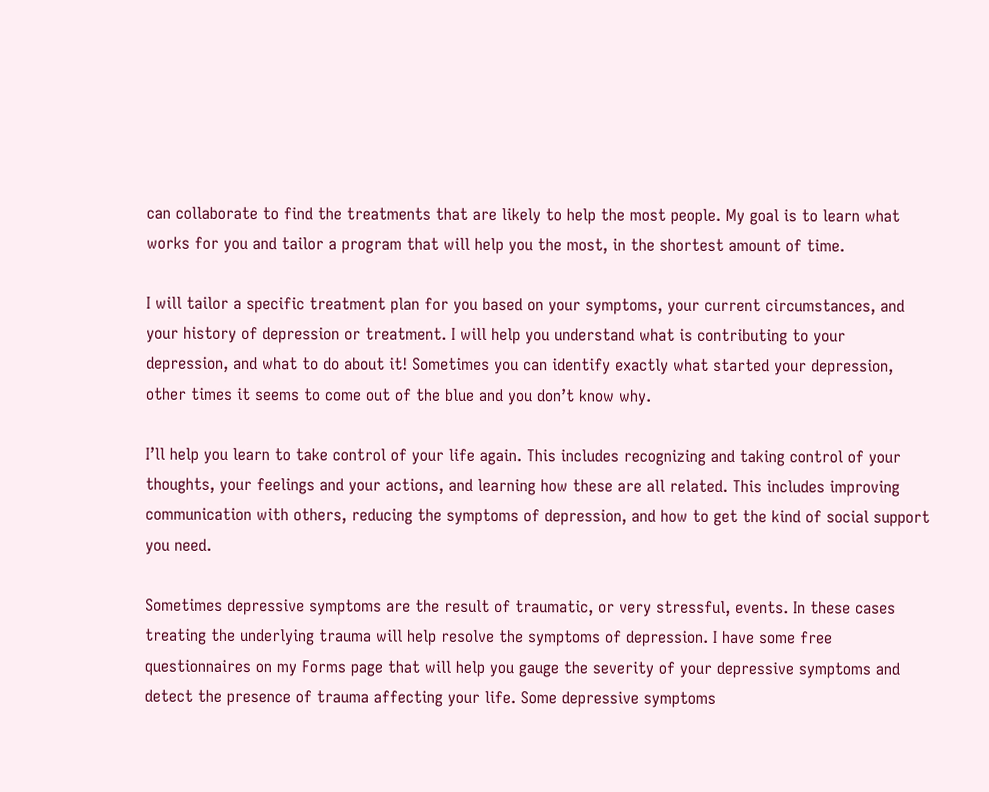can collaborate to find the treatments that are likely to help the most people. My goal is to learn what works for you and tailor a program that will help you the most, in the shortest amount of time.

I will tailor a specific treatment plan for you based on your symptoms, your current circumstances, and your history of depression or treatment. I will help you understand what is contributing to your depression, and what to do about it! Sometimes you can identify exactly what started your depression, other times it seems to come out of the blue and you don’t know why.

I’ll help you learn to take control of your life again. This includes recognizing and taking control of your thoughts, your feelings and your actions, and learning how these are all related. This includes improving communication with others, reducing the symptoms of depression, and how to get the kind of social support you need.

Sometimes depressive symptoms are the result of traumatic, or very stressful, events. In these cases treating the underlying trauma will help resolve the symptoms of depression. I have some free questionnaires on my Forms page that will help you gauge the severity of your depressive symptoms and detect the presence of trauma affecting your life. Some depressive symptoms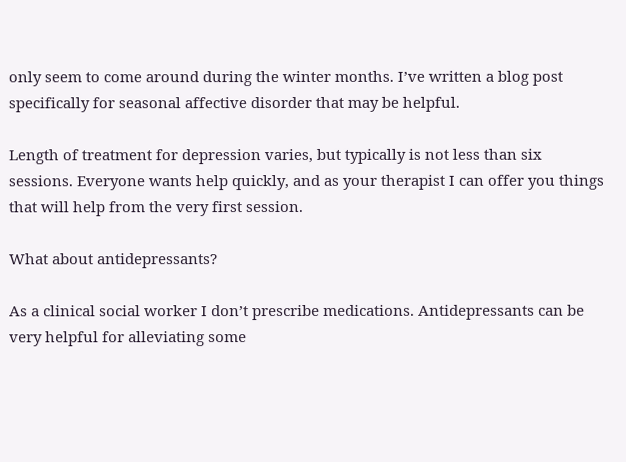only seem to come around during the winter months. I’ve written a blog post specifically for seasonal affective disorder that may be helpful.

Length of treatment for depression varies, but typically is not less than six sessions. Everyone wants help quickly, and as your therapist I can offer you things that will help from the very first session.

What about antidepressants?

As a clinical social worker I don’t prescribe medications. Antidepressants can be very helpful for alleviating some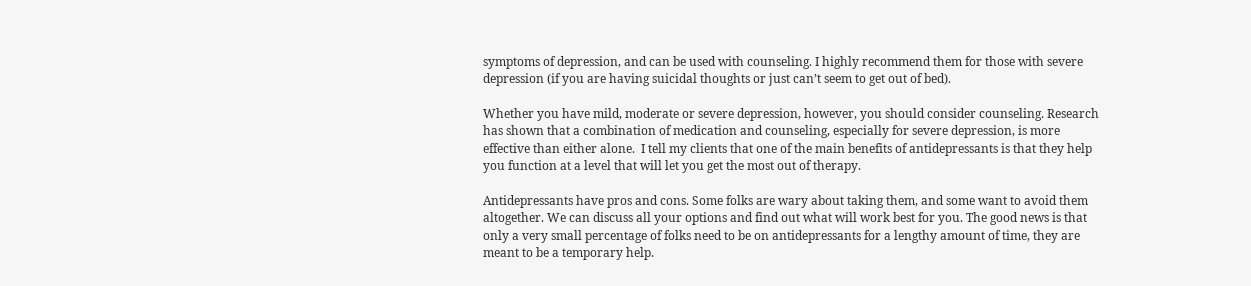symptoms of depression, and can be used with counseling. I highly recommend them for those with severe depression (if you are having suicidal thoughts or just can’t seem to get out of bed).

Whether you have mild, moderate or severe depression, however, you should consider counseling. Research has shown that a combination of medication and counseling, especially for severe depression, is more effective than either alone.  I tell my clients that one of the main benefits of antidepressants is that they help you function at a level that will let you get the most out of therapy.

Antidepressants have pros and cons. Some folks are wary about taking them, and some want to avoid them altogether. We can discuss all your options and find out what will work best for you. The good news is that only a very small percentage of folks need to be on antidepressants for a lengthy amount of time, they are meant to be a temporary help.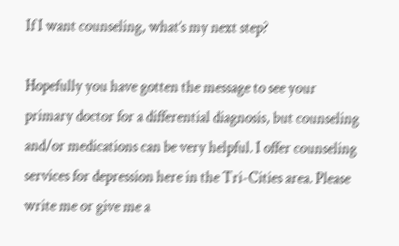If I want counseling, what’s my next step?

Hopefully you have gotten the message to see your primary doctor for a differential diagnosis, but counseling and/or medications can be very helpful. I offer counseling services for depression here in the Tri-Cities area. Please write me or give me a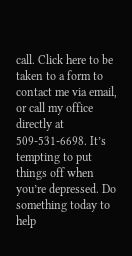call. Click here to be taken to a form to contact me via email, or call my office directly at 509-531-6698. It’s tempting to put things off when you’re depressed. Do something today to help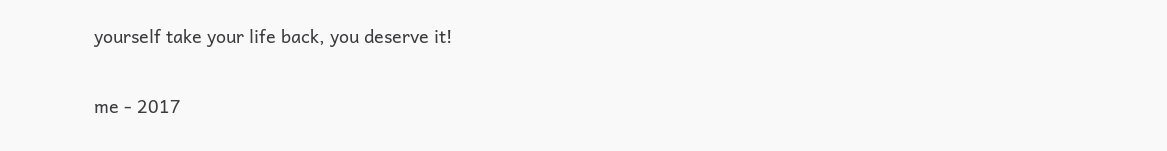yourself take your life back, you deserve it!

me - 2017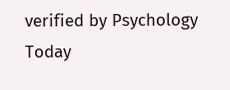verified by Psychology Today